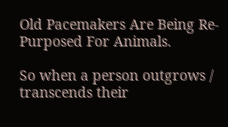Old Pacemakers Are Being Re-Purposed For Animals.

So when a person outgrows / transcends their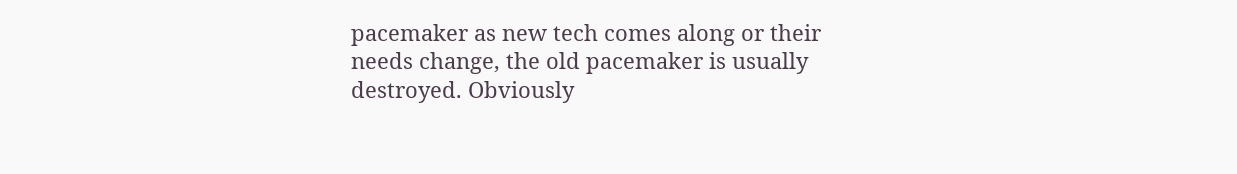pacemaker as new tech comes along or their needs change, the old pacemaker is usually destroyed. Obviously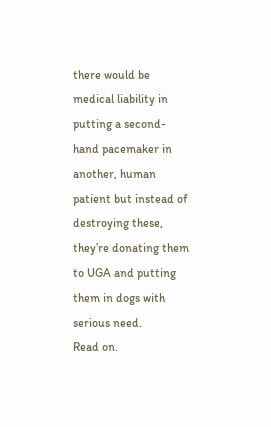there would be medical liability in putting a second-hand pacemaker in another, human patient but instead of destroying these, they’re donating them to UGA and putting them in dogs with serious need.
Read on.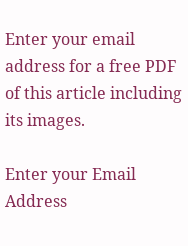Enter your email address for a free PDF of this article including its images.

Enter your Email Address